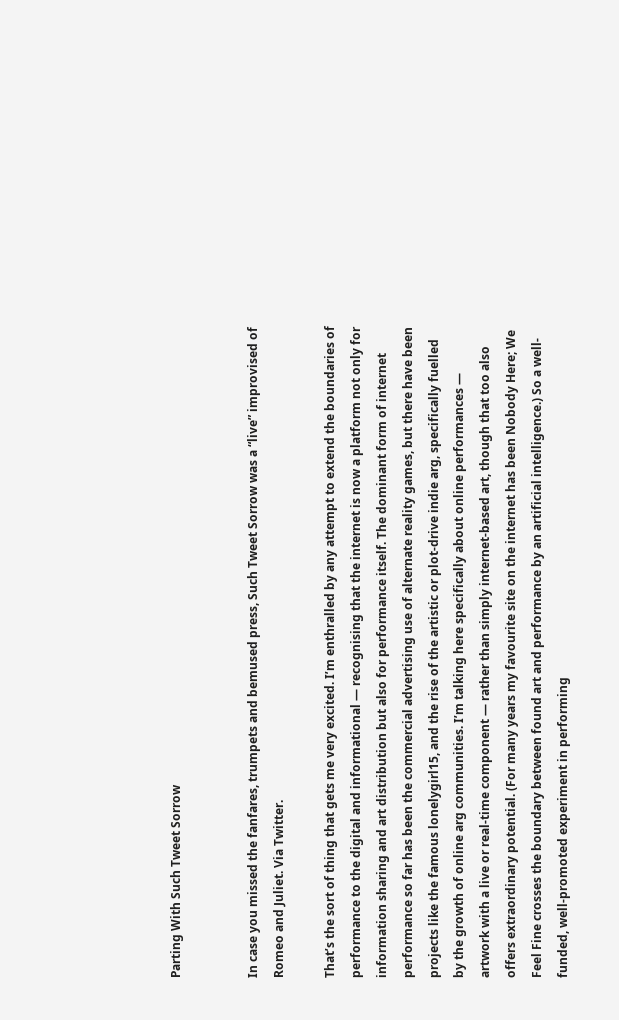Parting With Such Tweet Sorrow


In case you missed the fanfares, trumpets and bemused press, Such Tweet Sorrow was a “live” improvised of Romeo and Juliet. Via Twitter.

That’s the sort of thing that gets me very excited. I’m enthralled by any attempt to extend the boundaries of performance to the digital and informational — recognising that the internet is now a platform not only for information sharing and art distribution but also for performance itself. The dominant form of internet performance so far has been the commercial advertising use of alternate reality games, but there have been  projects like the famous lonelygirl15, and the rise of the artistic or plot-drive indie arg, specifically fuelled by the growth of online arg communities. I’m talking here specifically about online performances — artwork with a live or real-time component — rather than simply internet-based art, though that too also offers extraordinary potential. (For many years my favourite site on the internet has been Nobody Here; We Feel Fine crosses the boundary between found art and performance by an artificial intelligence.) So a well-funded, well-promoted experiment in performing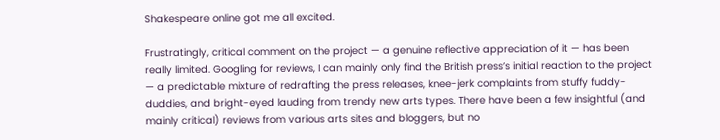Shakespeare online got me all excited.

Frustratingly, critical comment on the project — a genuine reflective appreciation of it — has been really limited. Googling for reviews, I can mainly only find the British press’s initial reaction to the project — a predictable mixture of redrafting the press releases, knee-jerk complaints from stuffy fuddy-duddies, and bright-eyed lauding from trendy new arts types. There have been a few insightful (and mainly critical) reviews from various arts sites and bloggers, but no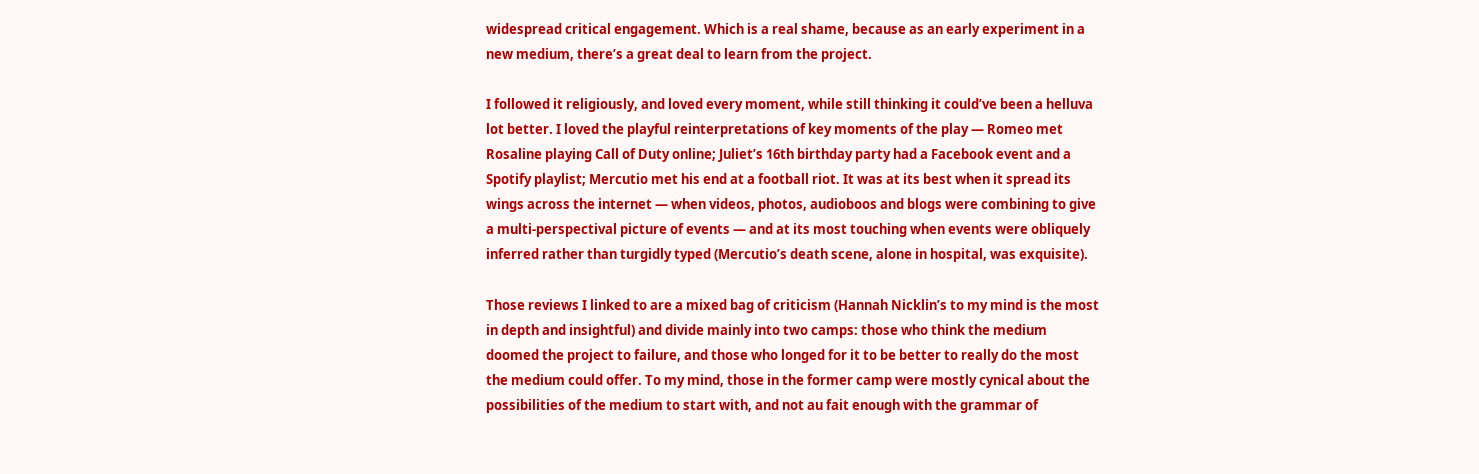widespread critical engagement. Which is a real shame, because as an early experiment in a new medium, there’s a great deal to learn from the project.

I followed it religiously, and loved every moment, while still thinking it could’ve been a helluva lot better. I loved the playful reinterpretations of key moments of the play — Romeo met Rosaline playing Call of Duty online; Juliet’s 16th birthday party had a Facebook event and a Spotify playlist; Mercutio met his end at a football riot. It was at its best when it spread its wings across the internet — when videos, photos, audioboos and blogs were combining to give a multi-perspectival picture of events — and at its most touching when events were obliquely inferred rather than turgidly typed (Mercutio’s death scene, alone in hospital, was exquisite).

Those reviews I linked to are a mixed bag of criticism (Hannah Nicklin’s to my mind is the most in depth and insightful) and divide mainly into two camps: those who think the medium doomed the project to failure, and those who longed for it to be better to really do the most the medium could offer. To my mind, those in the former camp were mostly cynical about the possibilities of the medium to start with, and not au fait enough with the grammar of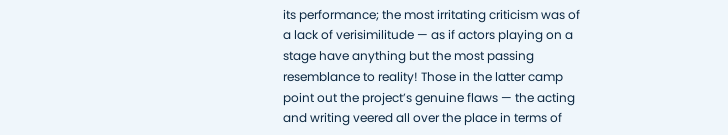its performance; the most irritating criticism was of a lack of verisimilitude — as if actors playing on a stage have anything but the most passing resemblance to reality! Those in the latter camp point out the project’s genuine flaws — the acting and writing veered all over the place in terms of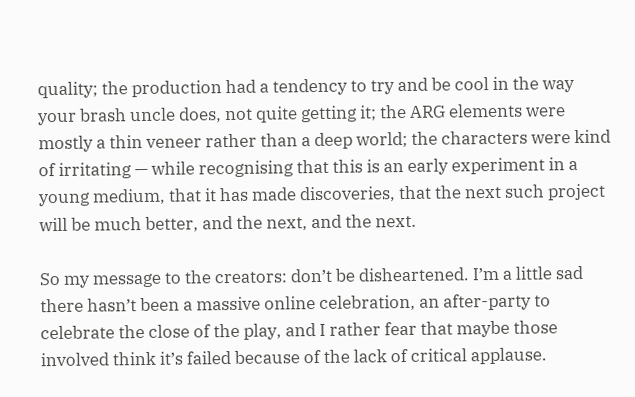quality; the production had a tendency to try and be cool in the way your brash uncle does, not quite getting it; the ARG elements were mostly a thin veneer rather than a deep world; the characters were kind of irritating — while recognising that this is an early experiment in a young medium, that it has made discoveries, that the next such project will be much better, and the next, and the next.

So my message to the creators: don’t be disheartened. I’m a little sad there hasn’t been a massive online celebration, an after-party to celebrate the close of the play, and I rather fear that maybe those involved think it’s failed because of the lack of critical applause.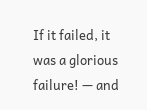If it failed, it was a glorious failure! — and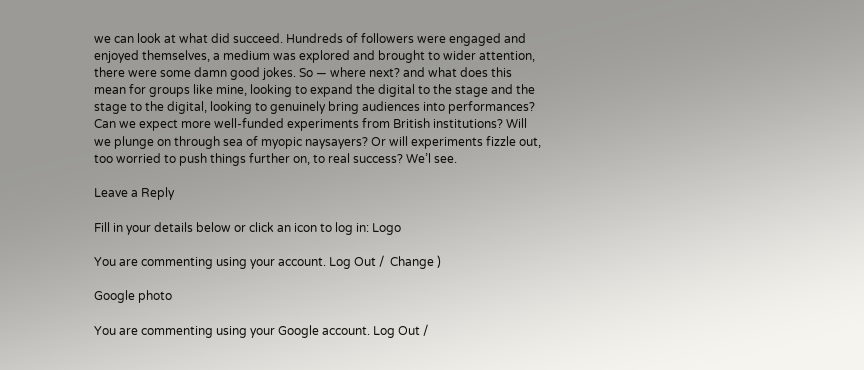we can look at what did succeed. Hundreds of followers were engaged and enjoyed themselves, a medium was explored and brought to wider attention, there were some damn good jokes. So — where next? and what does this mean for groups like mine, looking to expand the digital to the stage and the stage to the digital, looking to genuinely bring audiences into performances? Can we expect more well-funded experiments from British institutions? Will we plunge on through sea of myopic naysayers? Or will experiments fizzle out, too worried to push things further on, to real success? We’l see.

Leave a Reply

Fill in your details below or click an icon to log in: Logo

You are commenting using your account. Log Out /  Change )

Google photo

You are commenting using your Google account. Log Out /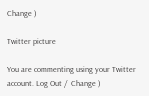Change )

Twitter picture

You are commenting using your Twitter account. Log Out /  Change )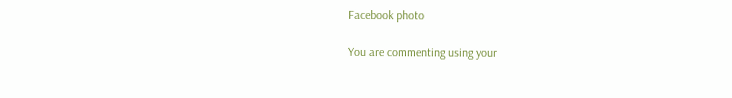Facebook photo

You are commenting using your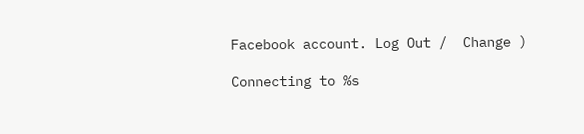Facebook account. Log Out /  Change )

Connecting to %s